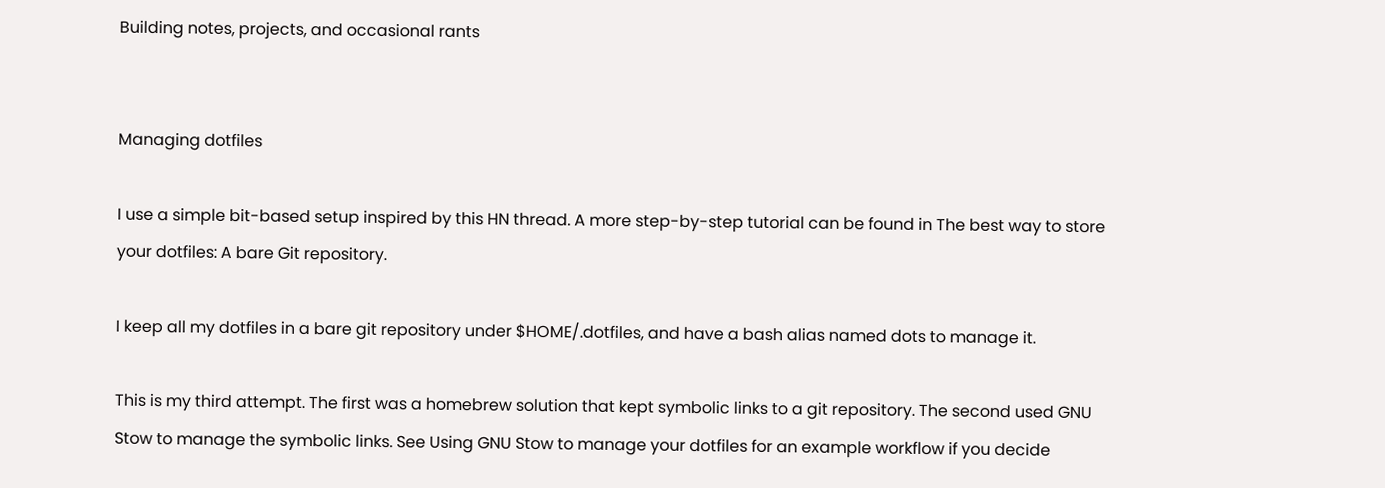Building notes, projects, and occasional rants


Managing dotfiles

I use a simple bit-based setup inspired by this HN thread. A more step-by-step tutorial can be found in The best way to store your dotfiles: A bare Git repository.

I keep all my dotfiles in a bare git repository under $HOME/.dotfiles, and have a bash alias named dots to manage it.

This is my third attempt. The first was a homebrew solution that kept symbolic links to a git repository. The second used GNU Stow to manage the symbolic links. See Using GNU Stow to manage your dotfiles for an example workflow if you decide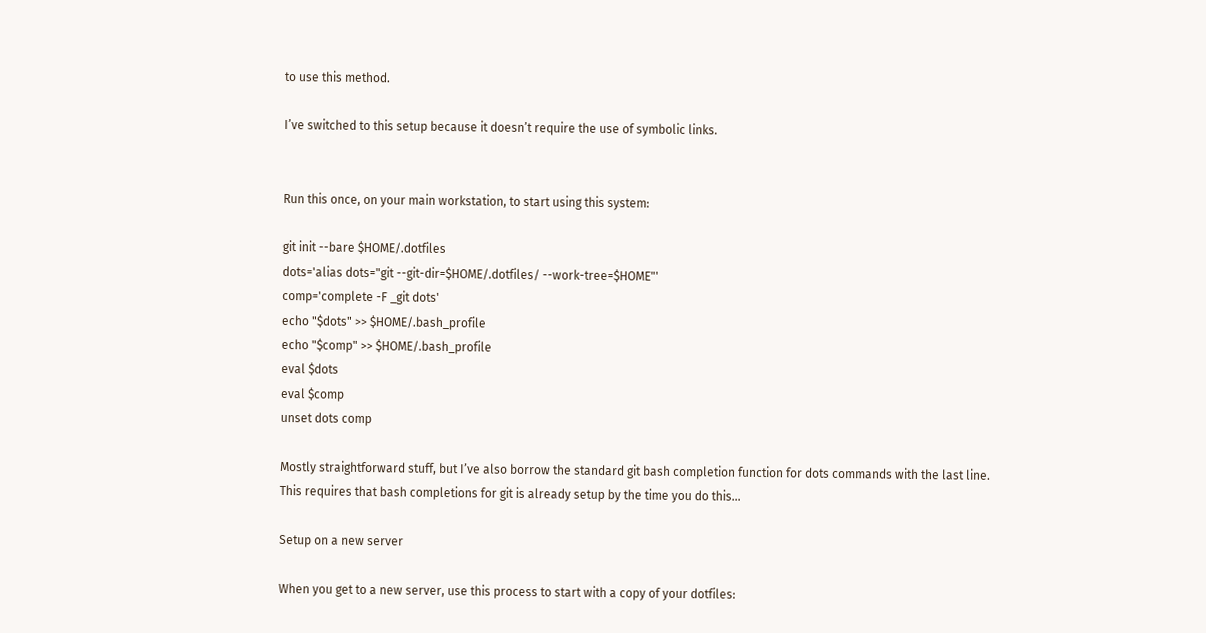to use this method.

I’ve switched to this setup because it doesn’t require the use of symbolic links.


Run this once, on your main workstation, to start using this system:

git init --bare $HOME/.dotfiles
dots='alias dots="git --git-dir=$HOME/.dotfiles/ --work-tree=$HOME"'
comp='complete -F _git dots'
echo "$dots" >> $HOME/.bash_profile
echo "$comp" >> $HOME/.bash_profile
eval $dots
eval $comp
unset dots comp

Mostly straightforward stuff, but I’ve also borrow the standard git bash completion function for dots commands with the last line. This requires that bash completions for git is already setup by the time you do this…

Setup on a new server

When you get to a new server, use this process to start with a copy of your dotfiles: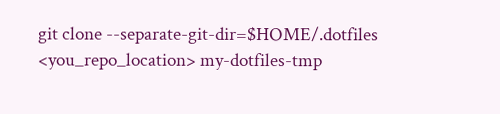git clone --separate-git-dir=$HOME/.dotfiles <you_repo_location> my-dotfiles-tmp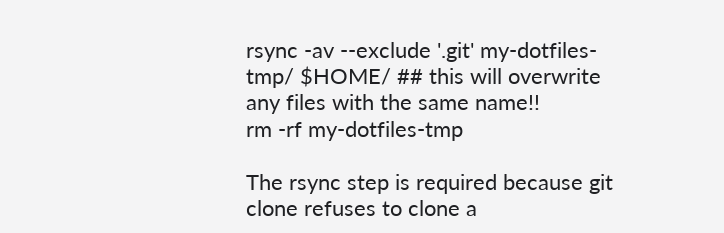rsync -av --exclude '.git' my-dotfiles-tmp/ $HOME/ ## this will overwrite any files with the same name!!
rm -rf my-dotfiles-tmp

The rsync step is required because git clone refuses to clone a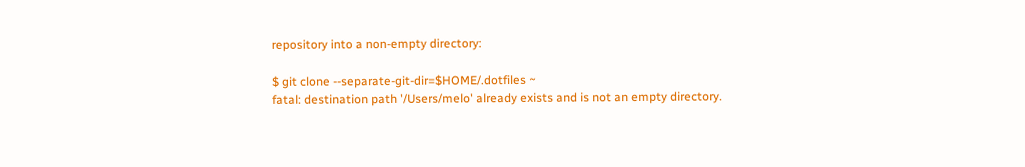repository into a non-empty directory:

$ git clone --separate-git-dir=$HOME/.dotfiles ~
fatal: destination path '/Users/melo' already exists and is not an empty directory.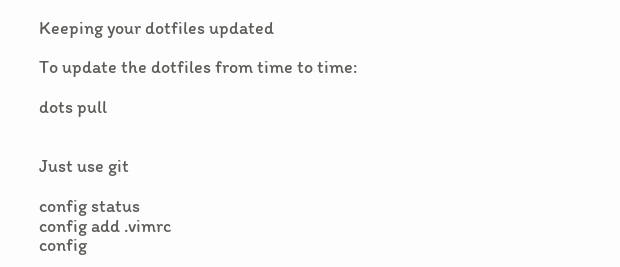Keeping your dotfiles updated

To update the dotfiles from time to time:

dots pull


Just use git

config status
config add .vimrc
config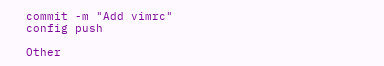commit -m "Add vimrc"
config push

Other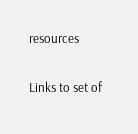resources

Links to set of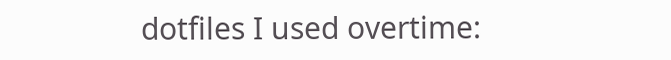dotfiles I used overtime: